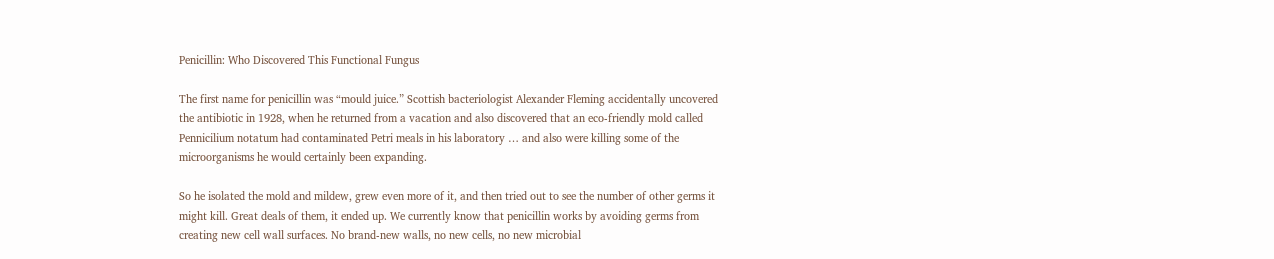Penicillin: Who Discovered This Functional Fungus

The first name for penicillin was “mould juice.” Scottish bacteriologist Alexander Fleming accidentally uncovered the antibiotic in 1928, when he returned from a vacation and also discovered that an eco-friendly mold called Pennicilium notatum had contaminated Petri meals in his laboratory … and also were killing some of the microorganisms he would certainly been expanding.

So he isolated the mold and mildew, grew even more of it, and then tried out to see the number of other germs it might kill. Great deals of them, it ended up. We currently know that penicillin works by avoiding germs from creating new cell wall surfaces. No brand-new walls, no new cells, no new microbial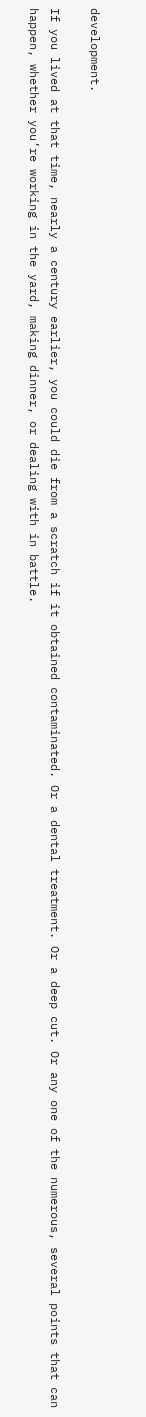development.

If you lived at that time, nearly a century earlier, you could die from a scratch if it obtained contaminated. Or a dental treatment. Or a deep cut. Or any one of the numerous, several points that can happen, whether you’re working in the yard, making dinner, or dealing with in battle.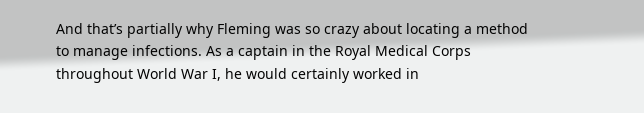And that’s partially why Fleming was so crazy about locating a method to manage infections. As a captain in the Royal Medical Corps throughout World War I, he would certainly worked in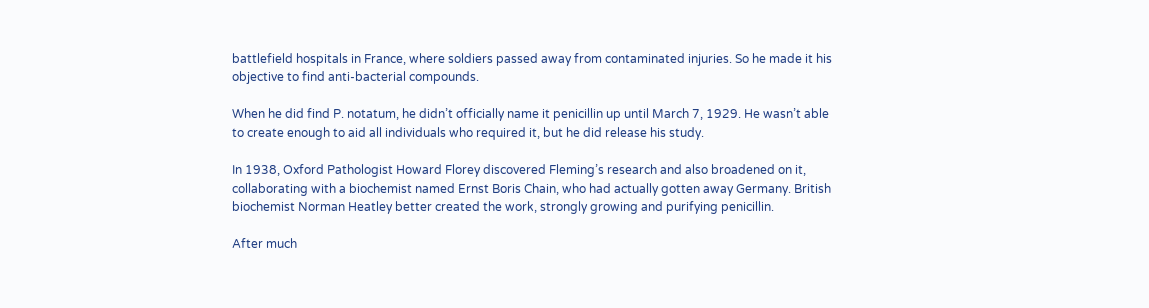battlefield hospitals in France, where soldiers passed away from contaminated injuries. So he made it his objective to find anti-bacterial compounds.

When he did find P. notatum, he didn’t officially name it penicillin up until March 7, 1929. He wasn’t able to create enough to aid all individuals who required it, but he did release his study.

In 1938, Oxford Pathologist Howard Florey discovered Fleming’s research and also broadened on it, collaborating with a biochemist named Ernst Boris Chain, who had actually gotten away Germany. British biochemist Norman Heatley better created the work, strongly growing and purifying penicillin.

After much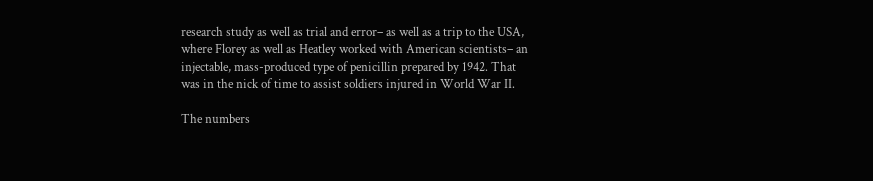research study as well as trial and error– as well as a trip to the USA, where Florey as well as Heatley worked with American scientists– an injectable, mass-produced type of penicillin prepared by 1942. That was in the nick of time to assist soldiers injured in World War II.

The numbers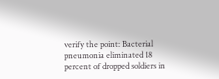verify the point: Bacterial pneumonia eliminated 18 percent of dropped soldiers in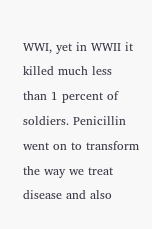WWI, yet in WWII it killed much less than 1 percent of soldiers. Penicillin went on to transform the way we treat disease and also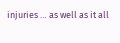injuries … as well as it all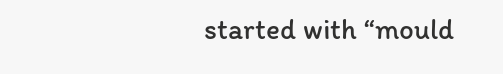started with “mould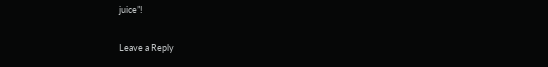juice”!

Leave a Reply